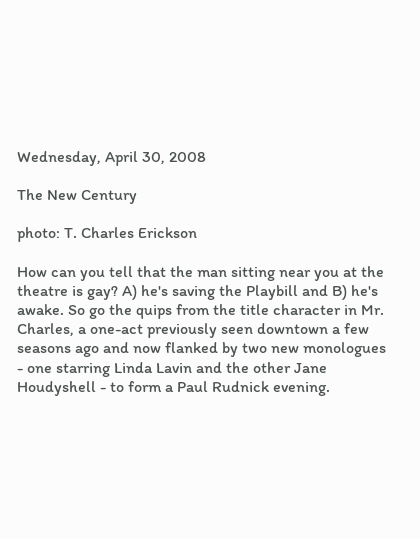Wednesday, April 30, 2008

The New Century

photo: T. Charles Erickson

How can you tell that the man sitting near you at the theatre is gay? A) he's saving the Playbill and B) he's awake. So go the quips from the title character in Mr. Charles, a one-act previously seen downtown a few seasons ago and now flanked by two new monologues - one starring Linda Lavin and the other Jane Houdyshell - to form a Paul Rudnick evening.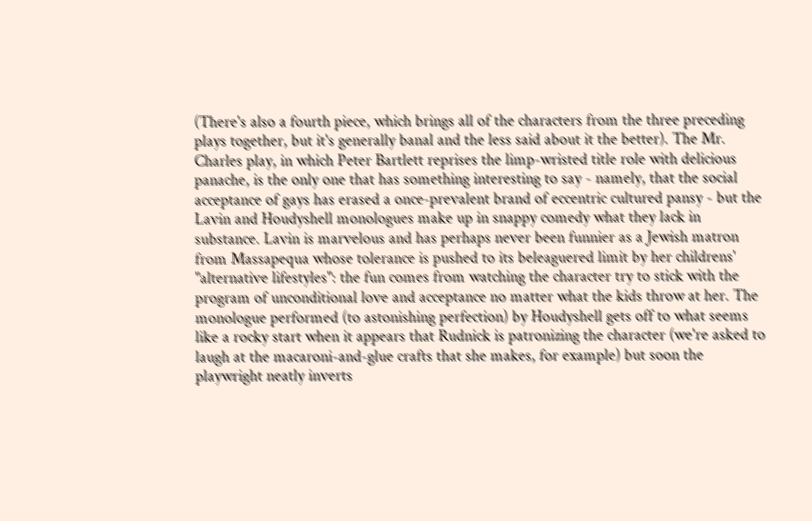(There's also a fourth piece, which brings all of the characters from the three preceding plays together, but it's generally banal and the less said about it the better). The Mr. Charles play, in which Peter Bartlett reprises the limp-wristed title role with delicious panache, is the only one that has something interesting to say - namely, that the social acceptance of gays has erased a once-prevalent brand of eccentric cultured pansy - but the Lavin and Houdyshell monologues make up in snappy comedy what they lack in substance. Lavin is marvelous and has perhaps never been funnier as a Jewish matron from Massapequa whose tolerance is pushed to its beleaguered limit by her childrens' "alternative lifestyles": the fun comes from watching the character try to stick with the program of unconditional love and acceptance no matter what the kids throw at her. The monologue performed (to astonishing perfection) by Houdyshell gets off to what seems like a rocky start when it appears that Rudnick is patronizing the character (we're asked to laugh at the macaroni-and-glue crafts that she makes, for example) but soon the playwright neatly inverts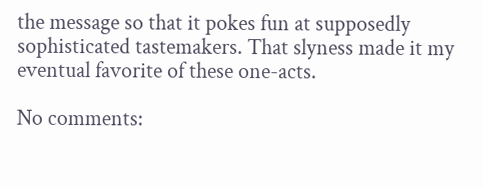the message so that it pokes fun at supposedly sophisticated tastemakers. That slyness made it my eventual favorite of these one-acts.

No comments: